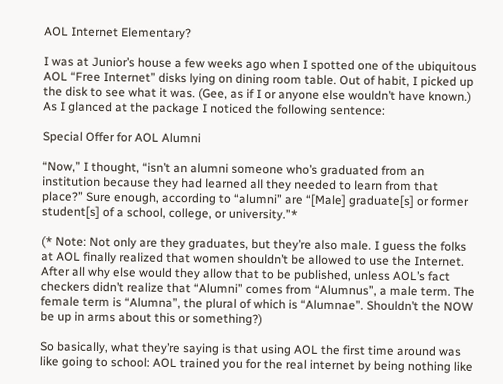AOL Internet Elementary?

I was at Junior’s house a few weeks ago when I spotted one of the ubiquitous AOL “Free Internet” disks lying on dining room table. Out of habit, I picked up the disk to see what it was. (Gee, as if I or anyone else wouldn’t have known.) As I glanced at the package I noticed the following sentence:

Special Offer for AOL Alumni

“Now,” I thought, “isn’t an alumni someone who’s graduated from an institution because they had learned all they needed to learn from that place?” Sure enough, according to “alumni” are “[Male] graduate[s] or former student[s] of a school, college, or university.”*

(* Note: Not only are they graduates, but they’re also male. I guess the folks at AOL finally realized that women shouldn’t be allowed to use the Internet. After all why else would they allow that to be published, unless AOL’s fact checkers didn’t realize that “Alumni” comes from “Alumnus”, a male term. The female term is “Alumna”, the plural of which is “Alumnae”. Shouldn’t the NOW be up in arms about this or something?)

So basically, what they’re saying is that using AOL the first time around was like going to school: AOL trained you for the real internet by being nothing like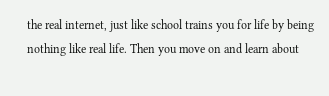the real internet, just like school trains you for life by being nothing like real life. Then you move on and learn about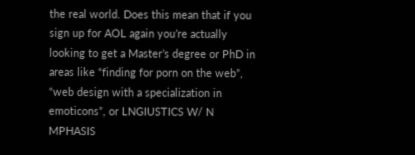the real world. Does this mean that if you sign up for AOL again you’re actually looking to get a Master’s degree or PhD in areas like “finding for porn on the web”, “web design with a specialization in emoticons”, or LNGIUSTICS W/ N MPHASIS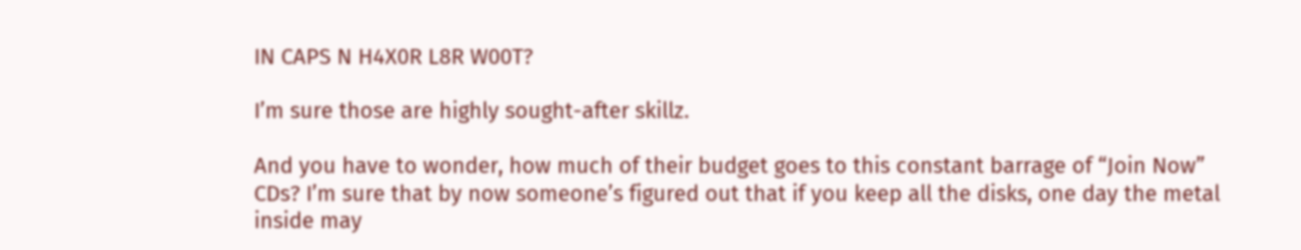IN CAPS N H4X0R L8R W00T?

I’m sure those are highly sought-after skillz.

And you have to wonder, how much of their budget goes to this constant barrage of “Join Now” CDs? I’m sure that by now someone’s figured out that if you keep all the disks, one day the metal inside may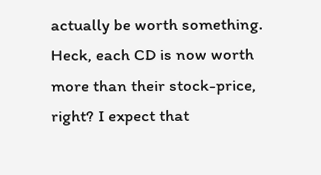actually be worth something. Heck, each CD is now worth more than their stock-price, right? I expect that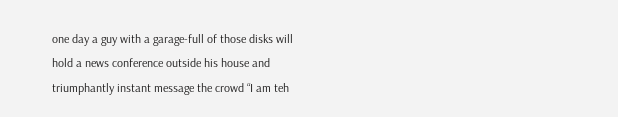one day a guy with a garage-full of those disks will hold a news conference outside his house and triumphantly instant message the crowd “I am teh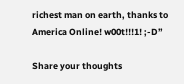richest man on earth, thanks to America Online! w00t!!!1! ;-D”

Share your thoughts